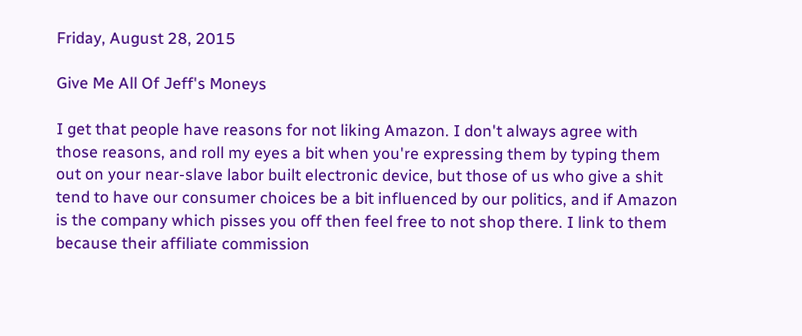Friday, August 28, 2015

Give Me All Of Jeff's Moneys

I get that people have reasons for not liking Amazon. I don't always agree with those reasons, and roll my eyes a bit when you're expressing them by typing them out on your near-slave labor built electronic device, but those of us who give a shit tend to have our consumer choices be a bit influenced by our politics, and if Amazon is the company which pisses you off then feel free to not shop there. I link to them because their affiliate commission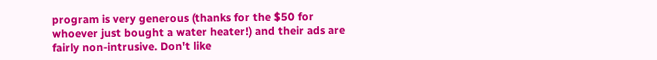program is very generous (thanks for the $50 for whoever just bought a water heater!) and their ads are fairly non-intrusive. Don't like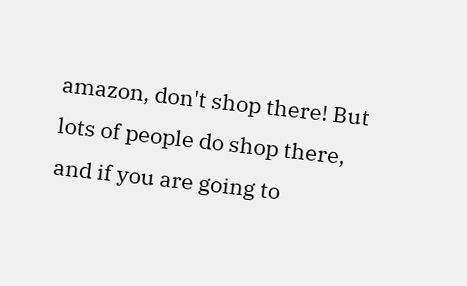amazon, don't shop there! But lots of people do shop there, and if you are going to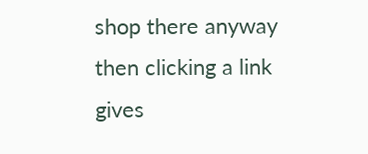shop there anyway then clicking a link gives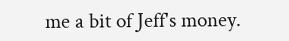me a bit of Jeff's money.